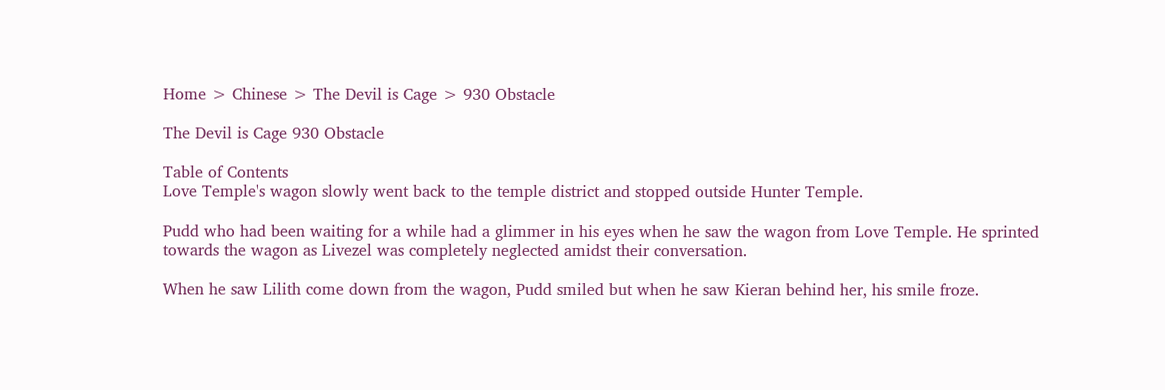Home > Chinese > The Devil is Cage > 930 Obstacle

The Devil is Cage 930 Obstacle

Table of Contents
Love Temple's wagon slowly went back to the temple district and stopped outside Hunter Temple.

Pudd who had been waiting for a while had a glimmer in his eyes when he saw the wagon from Love Temple. He sprinted towards the wagon as Livezel was completely neglected amidst their conversation.

When he saw Lilith come down from the wagon, Pudd smiled but when he saw Kieran behind her, his smile froze.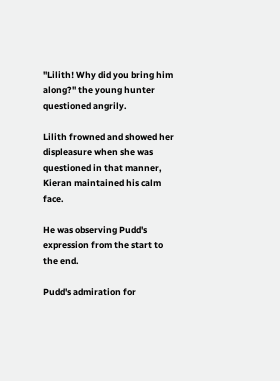"Lilith! Why did you bring him along?" the young hunter questioned angrily.

Lilith frowned and showed her displeasure when she was questioned in that manner, Kieran maintained his calm face.

He was observing Pudd's expression from the start to the end.

Pudd's admiration for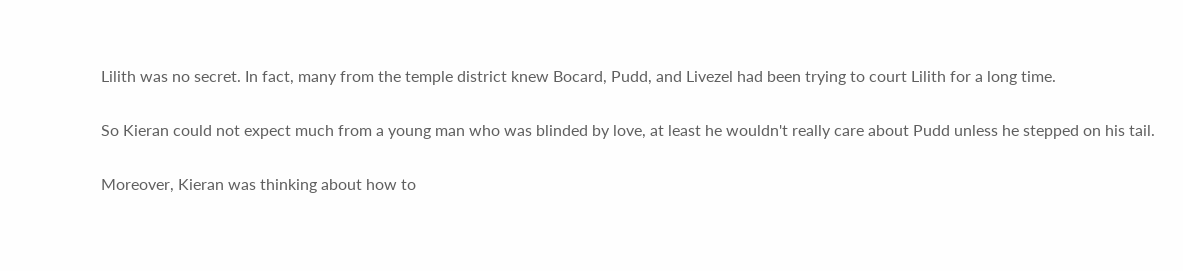Lilith was no secret. In fact, many from the temple district knew Bocard, Pudd, and Livezel had been trying to court Lilith for a long time.

So Kieran could not expect much from a young man who was blinded by love, at least he wouldn't really care about Pudd unless he stepped on his tail.

Moreover, Kieran was thinking about how to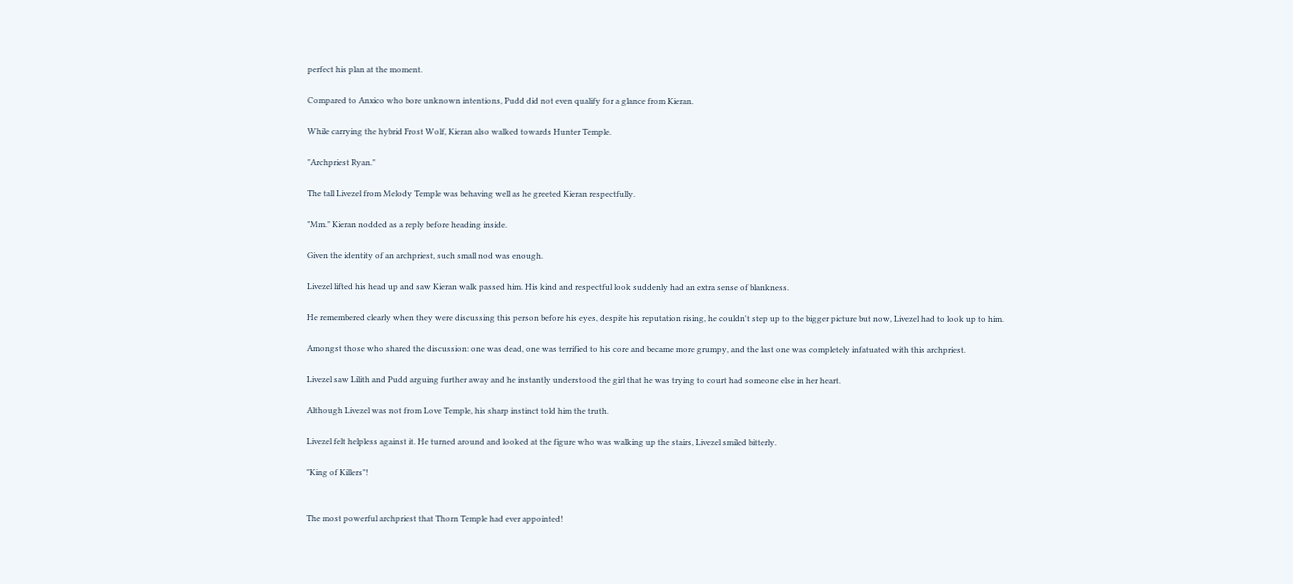perfect his plan at the moment.

Compared to Anxico who bore unknown intentions, Pudd did not even qualify for a glance from Kieran.

While carrying the hybrid Frost Wolf, Kieran also walked towards Hunter Temple.

"Archpriest Ryan."

The tall Livezel from Melody Temple was behaving well as he greeted Kieran respectfully.

"Mm." Kieran nodded as a reply before heading inside.

Given the identity of an archpriest, such small nod was enough.

Livezel lifted his head up and saw Kieran walk passed him. His kind and respectful look suddenly had an extra sense of blankness.

He remembered clearly when they were discussing this person before his eyes, despite his reputation rising, he couldn't step up to the bigger picture but now, Livezel had to look up to him.

Amongst those who shared the discussion: one was dead, one was terrified to his core and became more grumpy, and the last one was completely infatuated with this archpriest.

Livezel saw Lilith and Pudd arguing further away and he instantly understood the girl that he was trying to court had someone else in her heart.

Although Livezel was not from Love Temple, his sharp instinct told him the truth.

Livezel felt helpless against it. He turned around and looked at the figure who was walking up the stairs, Livezel smiled bitterly.

"King of Killers"!


The most powerful archpriest that Thorn Temple had ever appointed!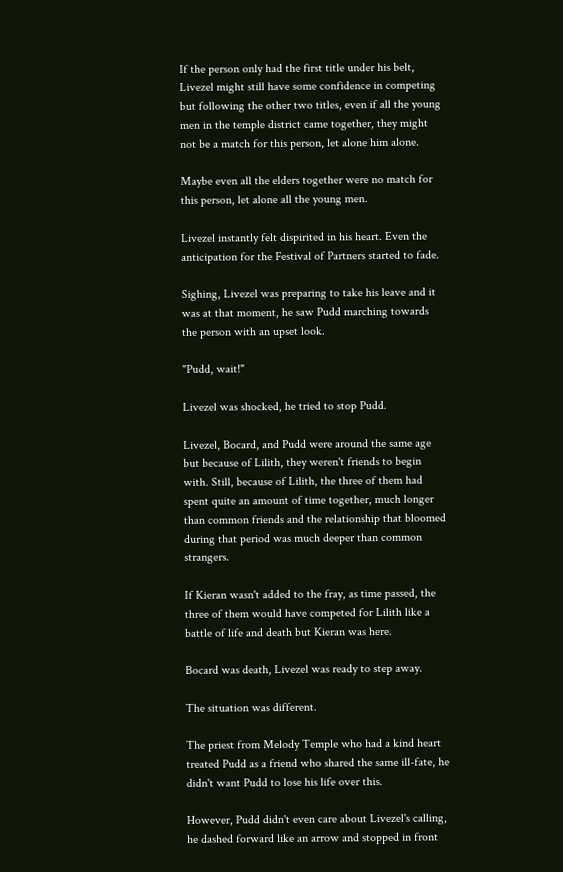If the person only had the first title under his belt, Livezel might still have some confidence in competing but following the other two titles, even if all the young men in the temple district came together, they might not be a match for this person, let alone him alone.

Maybe even all the elders together were no match for this person, let alone all the young men.

Livezel instantly felt dispirited in his heart. Even the anticipation for the Festival of Partners started to fade.

Sighing, Livezel was preparing to take his leave and it was at that moment, he saw Pudd marching towards the person with an upset look.

"Pudd, wait!"

Livezel was shocked, he tried to stop Pudd.

Livezel, Bocard, and Pudd were around the same age but because of Lilith, they weren't friends to begin with. Still, because of Lilith, the three of them had spent quite an amount of time together, much longer than common friends and the relationship that bloomed during that period was much deeper than common strangers.

If Kieran wasn't added to the fray, as time passed, the three of them would have competed for Lilith like a battle of life and death but Kieran was here.

Bocard was death, Livezel was ready to step away.

The situation was different.

The priest from Melody Temple who had a kind heart treated Pudd as a friend who shared the same ill-fate, he didn't want Pudd to lose his life over this.

However, Pudd didn't even care about Livezel's calling, he dashed forward like an arrow and stopped in front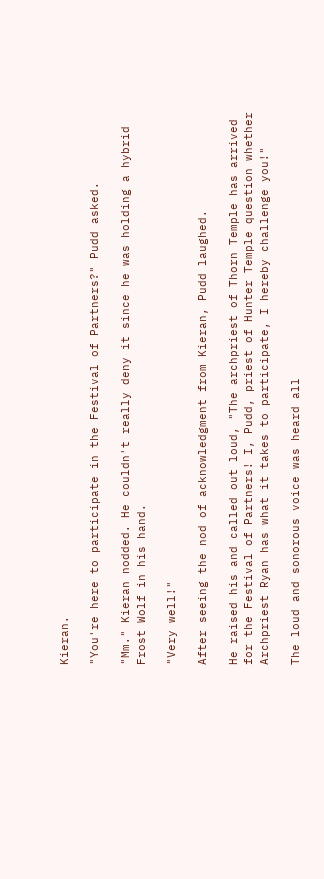Kieran.

"You're here to participate in the Festival of Partners?" Pudd asked.

"Mm." Kieran nodded. He couldn't really deny it since he was holding a hybrid Frost Wolf in his hand.

"Very well!"

After seeing the nod of acknowledgment from Kieran, Pudd laughed.

He raised his and called out loud, "The archpriest of Thorn Temple has arrived for the Festival of Partners! I, Pudd, priest of Hunter Temple question whether Archpriest Ryan has what it takes to participate, I hereby challenge you!"

The loud and sonorous voice was heard all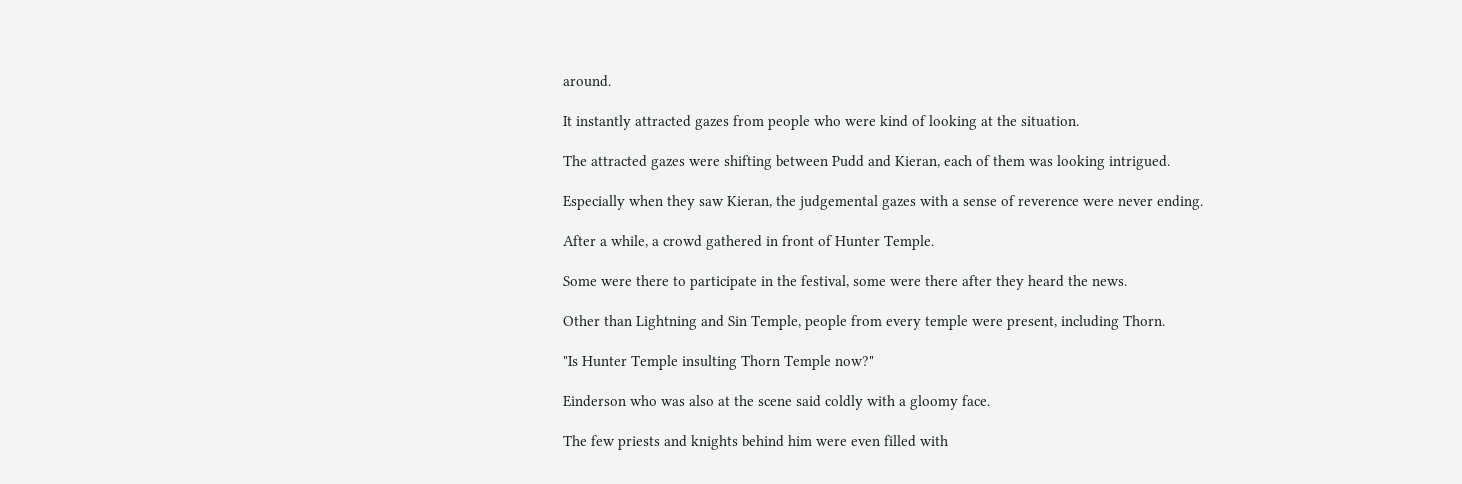around.

It instantly attracted gazes from people who were kind of looking at the situation.

The attracted gazes were shifting between Pudd and Kieran, each of them was looking intrigued.

Especially when they saw Kieran, the judgemental gazes with a sense of reverence were never ending.

After a while, a crowd gathered in front of Hunter Temple.

Some were there to participate in the festival, some were there after they heard the news.

Other than Lightning and Sin Temple, people from every temple were present, including Thorn.

"Is Hunter Temple insulting Thorn Temple now?"

Einderson who was also at the scene said coldly with a gloomy face.

The few priests and knights behind him were even filled with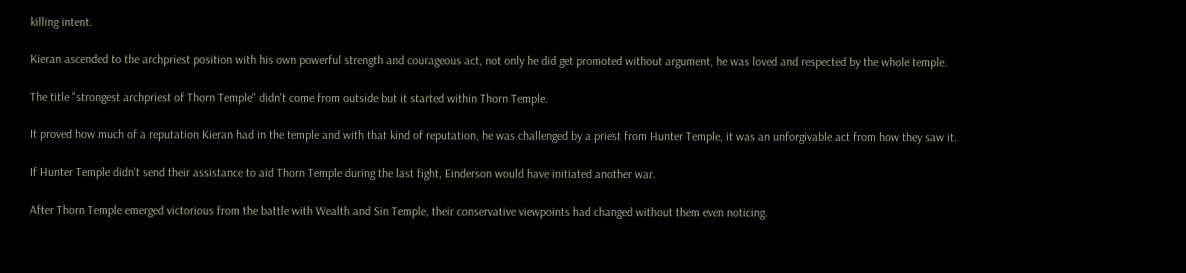killing intent.

Kieran ascended to the archpriest position with his own powerful strength and courageous act, not only he did get promoted without argument, he was loved and respected by the whole temple.

The title "strongest archpriest of Thorn Temple" didn't come from outside but it started within Thorn Temple.

It proved how much of a reputation Kieran had in the temple and with that kind of reputation, he was challenged by a priest from Hunter Temple, it was an unforgivable act from how they saw it.

If Hunter Temple didn't send their assistance to aid Thorn Temple during the last fight, Einderson would have initiated another war.

After Thorn Temple emerged victorious from the battle with Wealth and Sin Temple, their conservative viewpoints had changed without them even noticing.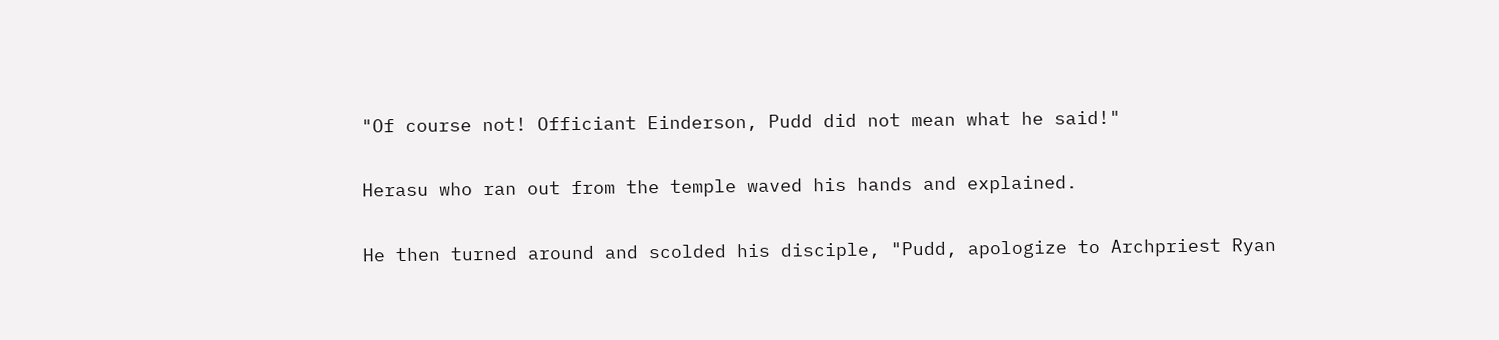"Of course not! Officiant Einderson, Pudd did not mean what he said!"

Herasu who ran out from the temple waved his hands and explained.

He then turned around and scolded his disciple, "Pudd, apologize to Archpriest Ryan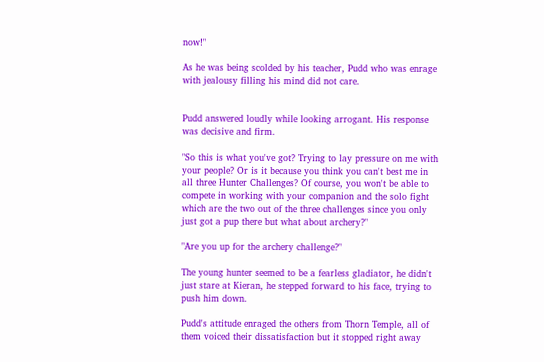now!"

As he was being scolded by his teacher, Pudd who was enrage with jealousy filling his mind did not care.


Pudd answered loudly while looking arrogant. His response was decisive and firm.

"So this is what you've got? Trying to lay pressure on me with your people? Or is it because you think you can't best me in all three Hunter Challenges? Of course, you won't be able to compete in working with your companion and the solo fight which are the two out of the three challenges since you only just got a pup there but what about archery?"

"Are you up for the archery challenge?"

The young hunter seemed to be a fearless gladiator, he didn't just stare at Kieran, he stepped forward to his face, trying to push him down.

Pudd's attitude enraged the others from Thorn Temple, all of them voiced their dissatisfaction but it stopped right away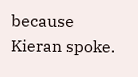because Kieran spoke.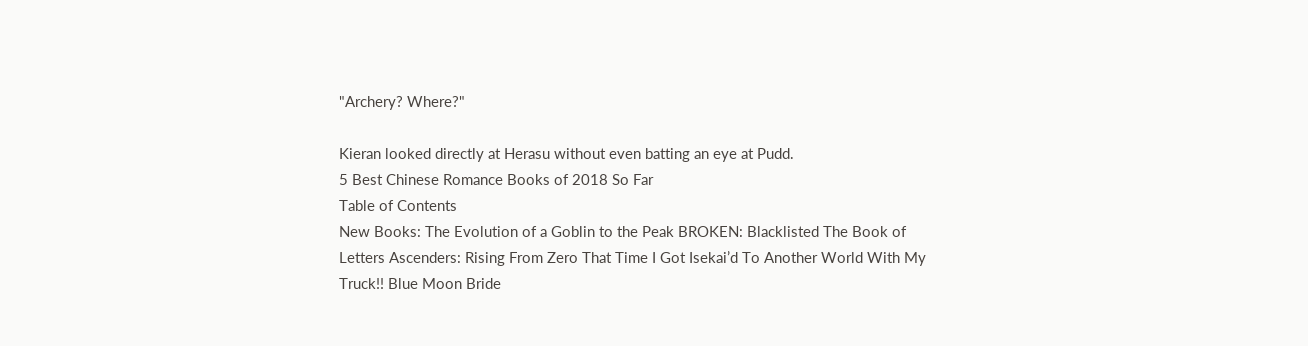"Archery? Where?"

Kieran looked directly at Herasu without even batting an eye at Pudd.
5 Best Chinese Romance Books of 2018 So Far
Table of Contents
New Books: The Evolution of a Goblin to the Peak BROKEN: Blacklisted The Book of Letters Ascenders: Rising From Zero That Time I Got Isekai’d To Another World With My Truck!! Blue Moon Bride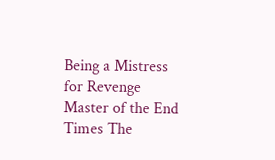Being a Mistress for Revenge Master of the End Times The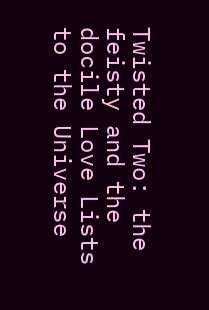Twisted Two: the feisty and the docile Love Lists to the Universe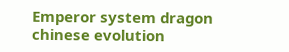Emperor system dragon chinese evolution